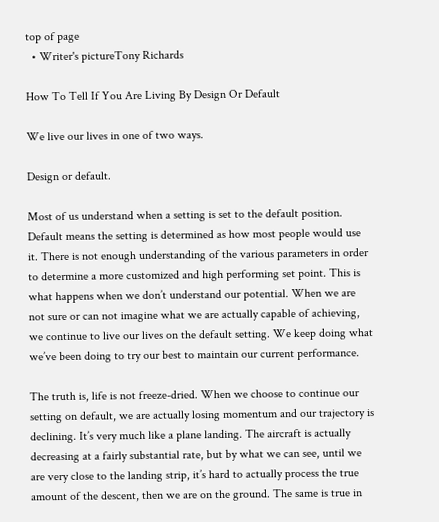top of page
  • Writer's pictureTony Richards

How To Tell If You Are Living By Design Or Default

We live our lives in one of two ways.

Design or default.

Most of us understand when a setting is set to the default position. Default means the setting is determined as how most people would use it. There is not enough understanding of the various parameters in order to determine a more customized and high performing set point. This is what happens when we don’t understand our potential. When we are not sure or can not imagine what we are actually capable of achieving, we continue to live our lives on the default setting. We keep doing what we’ve been doing to try our best to maintain our current performance.

The truth is, life is not freeze-dried. When we choose to continue our setting on default, we are actually losing momentum and our trajectory is declining. It’s very much like a plane landing. The aircraft is actually decreasing at a fairly substantial rate, but by what we can see, until we are very close to the landing strip, it’s hard to actually process the true amount of the descent, then we are on the ground. The same is true in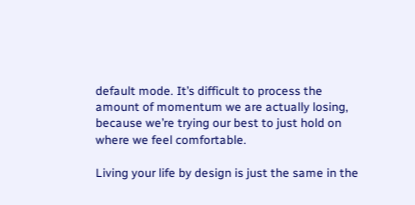default mode. It’s difficult to process the amount of momentum we are actually losing, because we’re trying our best to just hold on where we feel comfortable.

Living your life by design is just the same in the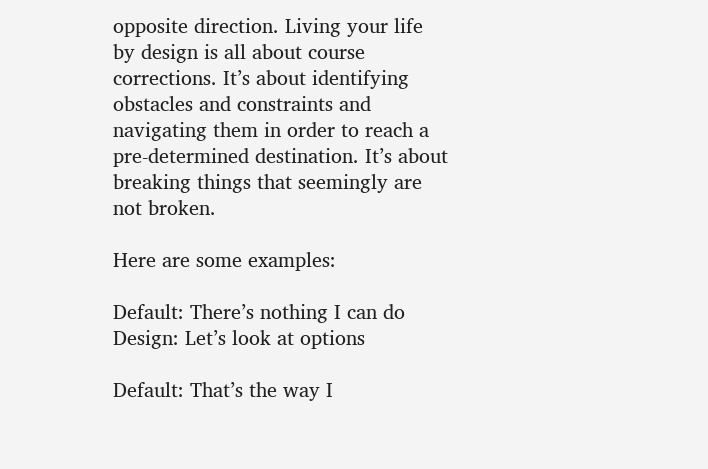opposite direction. Living your life by design is all about course corrections. It’s about identifying obstacles and constraints and navigating them in order to reach a pre-determined destination. It’s about breaking things that seemingly are not broken.

Here are some examples:

Default: There’s nothing I can do      Design: Let’s look at options

Default: That’s the way I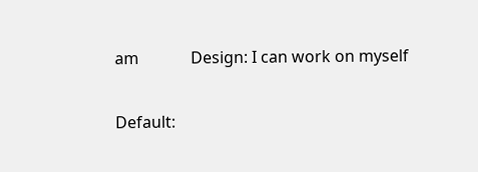am             Design: I can work on myself

Default: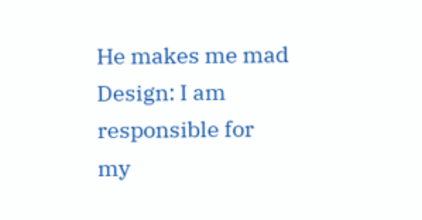He makes me mad               Design: I am responsible for my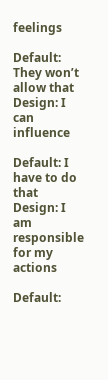feelings

Default: They won’t allow that         Design: I can influence

Default: I have to do that                  Design: I am responsible for my actions

Default: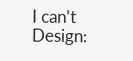I can’t                                    Design: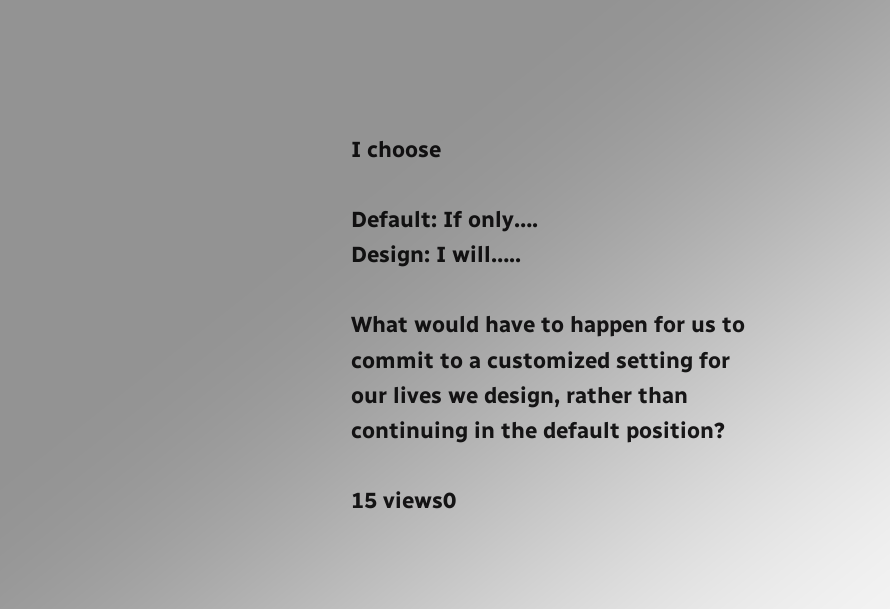I choose

Default: If only….                               Design: I will…..

What would have to happen for us to commit to a customized setting for our lives we design, rather than continuing in the default position?

15 views0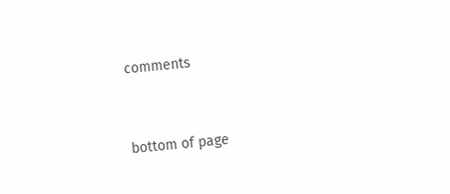comments


bottom of page